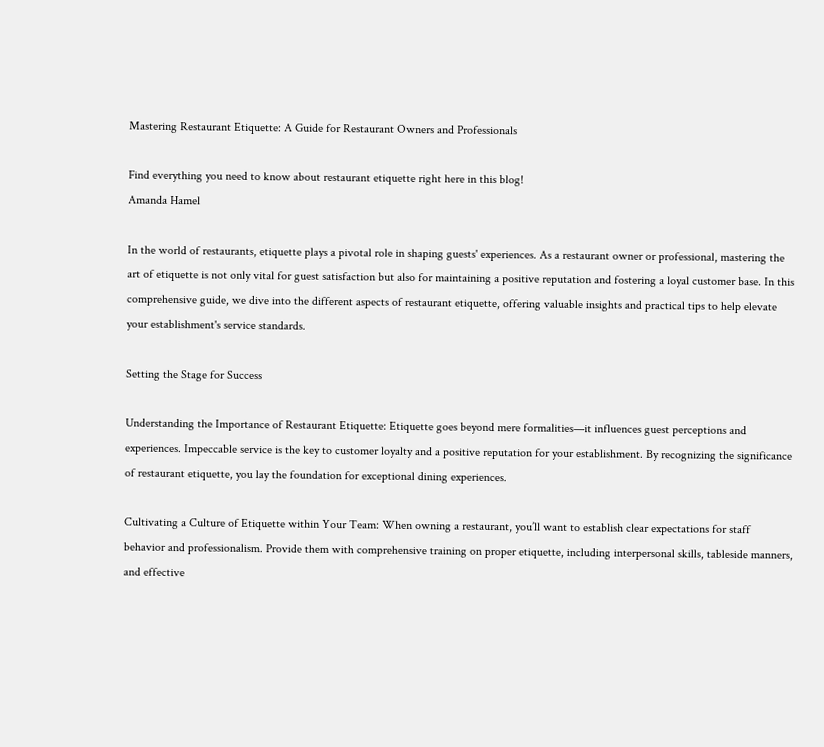Mastering Restaurant Etiquette: A Guide for Restaurant Owners and Professionals

Find everything you need to know about restaurant etiquette right here in this blog!
Amanda Hamel

In the world of restaurants, etiquette plays a pivotal role in shaping guests' experiences. As a restaurant owner or professional, mastering the art of etiquette is not only vital for guest satisfaction but also for maintaining a positive reputation and fostering a loyal customer base. In this comprehensive guide, we dive into the different aspects of restaurant etiquette, offering valuable insights and practical tips to help elevate your establishment's service standards.

Setting the Stage for Success

Understanding the Importance of Restaurant Etiquette: Etiquette goes beyond mere formalities—it influences guest perceptions and experiences. Impeccable service is the key to customer loyalty and a positive reputation for your establishment. By recognizing the significance of restaurant etiquette, you lay the foundation for exceptional dining experiences.

Cultivating a Culture of Etiquette within Your Team: When owning a restaurant, you’ll want to establish clear expectations for staff behavior and professionalism. Provide them with comprehensive training on proper etiquette, including interpersonal skills, tableside manners, and effective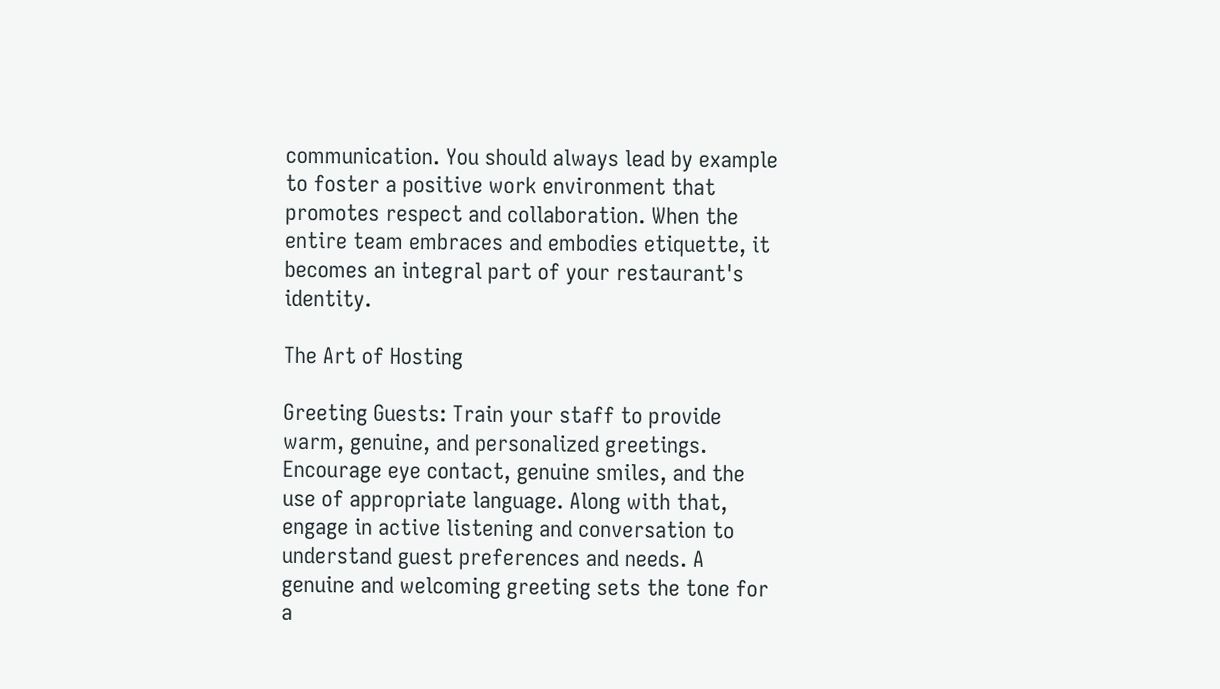communication. You should always lead by example to foster a positive work environment that promotes respect and collaboration. When the entire team embraces and embodies etiquette, it becomes an integral part of your restaurant's identity.

The Art of Hosting

Greeting Guests: Train your staff to provide warm, genuine, and personalized greetings. Encourage eye contact, genuine smiles, and the use of appropriate language. Along with that, engage in active listening and conversation to understand guest preferences and needs. A genuine and welcoming greeting sets the tone for a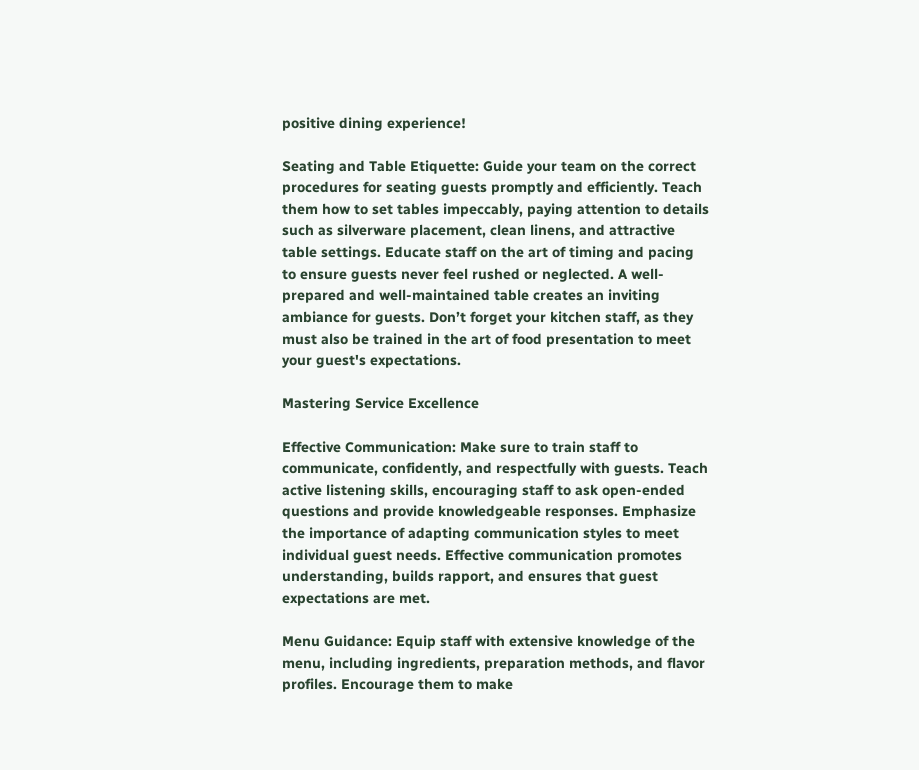positive dining experience!

Seating and Table Etiquette: Guide your team on the correct procedures for seating guests promptly and efficiently. Teach them how to set tables impeccably, paying attention to details such as silverware placement, clean linens, and attractive table settings. Educate staff on the art of timing and pacing to ensure guests never feel rushed or neglected. A well-prepared and well-maintained table creates an inviting ambiance for guests. Don’t forget your kitchen staff, as they must also be trained in the art of food presentation to meet your guest's expectations.

Mastering Service Excellence

Effective Communication: Make sure to train staff to communicate, confidently, and respectfully with guests. Teach active listening skills, encouraging staff to ask open-ended questions and provide knowledgeable responses. Emphasize the importance of adapting communication styles to meet individual guest needs. Effective communication promotes understanding, builds rapport, and ensures that guest expectations are met.

Menu Guidance: Equip staff with extensive knowledge of the menu, including ingredients, preparation methods, and flavor profiles. Encourage them to make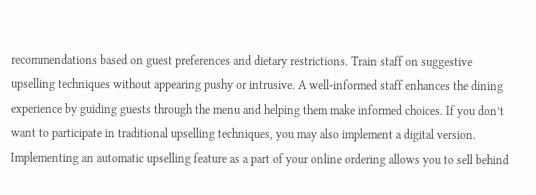recommendations based on guest preferences and dietary restrictions. Train staff on suggestive upselling techniques without appearing pushy or intrusive. A well-informed staff enhances the dining experience by guiding guests through the menu and helping them make informed choices. If you don’t want to participate in traditional upselling techniques, you may also implement a digital version. Implementing an automatic upselling feature as a part of your online ordering allows you to sell behind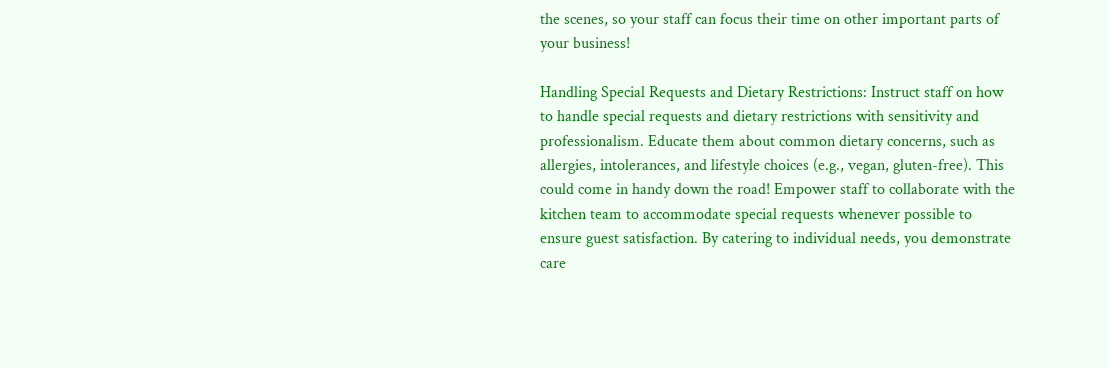the scenes, so your staff can focus their time on other important parts of your business!

Handling Special Requests and Dietary Restrictions: Instruct staff on how to handle special requests and dietary restrictions with sensitivity and professionalism. Educate them about common dietary concerns, such as allergies, intolerances, and lifestyle choices (e.g., vegan, gluten-free). This could come in handy down the road! Empower staff to collaborate with the kitchen team to accommodate special requests whenever possible to ensure guest satisfaction. By catering to individual needs, you demonstrate care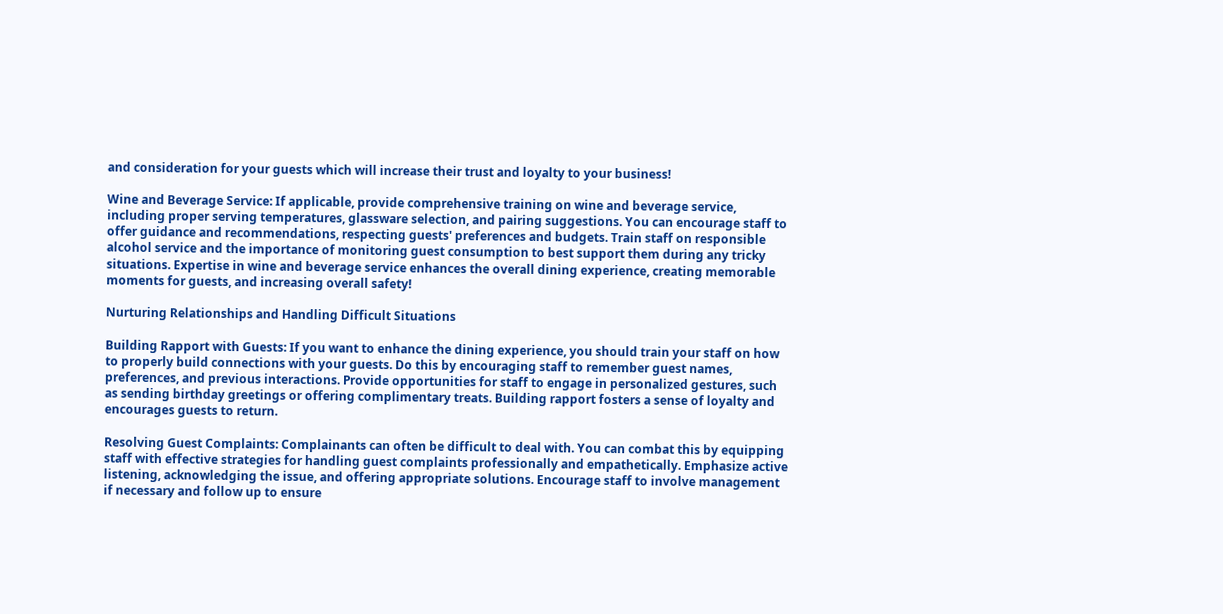and consideration for your guests which will increase their trust and loyalty to your business!

Wine and Beverage Service: If applicable, provide comprehensive training on wine and beverage service, including proper serving temperatures, glassware selection, and pairing suggestions. You can encourage staff to offer guidance and recommendations, respecting guests' preferences and budgets. Train staff on responsible alcohol service and the importance of monitoring guest consumption to best support them during any tricky situations. Expertise in wine and beverage service enhances the overall dining experience, creating memorable moments for guests, and increasing overall safety!

Nurturing Relationships and Handling Difficult Situations

Building Rapport with Guests: If you want to enhance the dining experience, you should train your staff on how to properly build connections with your guests. Do this by encouraging staff to remember guest names, preferences, and previous interactions. Provide opportunities for staff to engage in personalized gestures, such as sending birthday greetings or offering complimentary treats. Building rapport fosters a sense of loyalty and encourages guests to return.

Resolving Guest Complaints: Complainants can often be difficult to deal with. You can combat this by equipping staff with effective strategies for handling guest complaints professionally and empathetically. Emphasize active listening, acknowledging the issue, and offering appropriate solutions. Encourage staff to involve management if necessary and follow up to ensure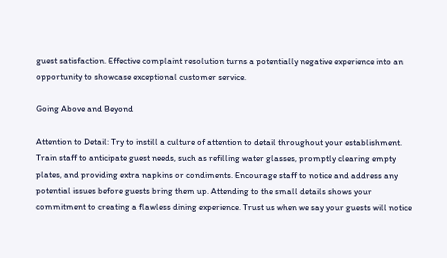guest satisfaction. Effective complaint resolution turns a potentially negative experience into an opportunity to showcase exceptional customer service.

Going Above and Beyond

Attention to Detail: Try to instill a culture of attention to detail throughout your establishment. Train staff to anticipate guest needs, such as refilling water glasses, promptly clearing empty plates, and providing extra napkins or condiments. Encourage staff to notice and address any potential issues before guests bring them up. Attending to the small details shows your commitment to creating a flawless dining experience. Trust us when we say your guests will notice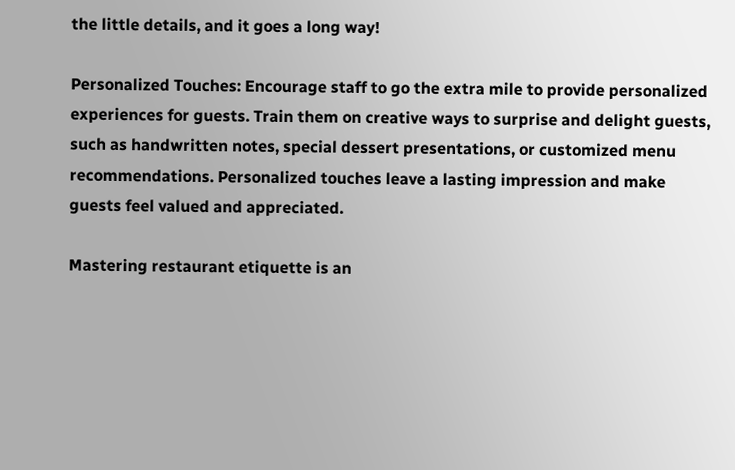the little details, and it goes a long way!

Personalized Touches: Encourage staff to go the extra mile to provide personalized experiences for guests. Train them on creative ways to surprise and delight guests, such as handwritten notes, special dessert presentations, or customized menu recommendations. Personalized touches leave a lasting impression and make guests feel valued and appreciated.

Mastering restaurant etiquette is an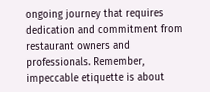ongoing journey that requires dedication and commitment from restaurant owners and professionals. Remember, impeccable etiquette is about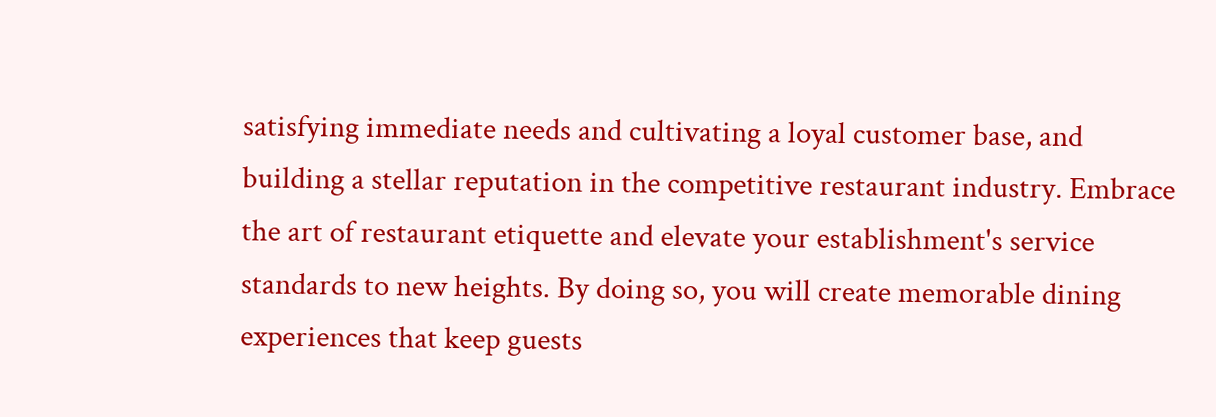satisfying immediate needs and cultivating a loyal customer base, and building a stellar reputation in the competitive restaurant industry. Embrace the art of restaurant etiquette and elevate your establishment's service standards to new heights. By doing so, you will create memorable dining experiences that keep guests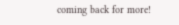coming back for more!